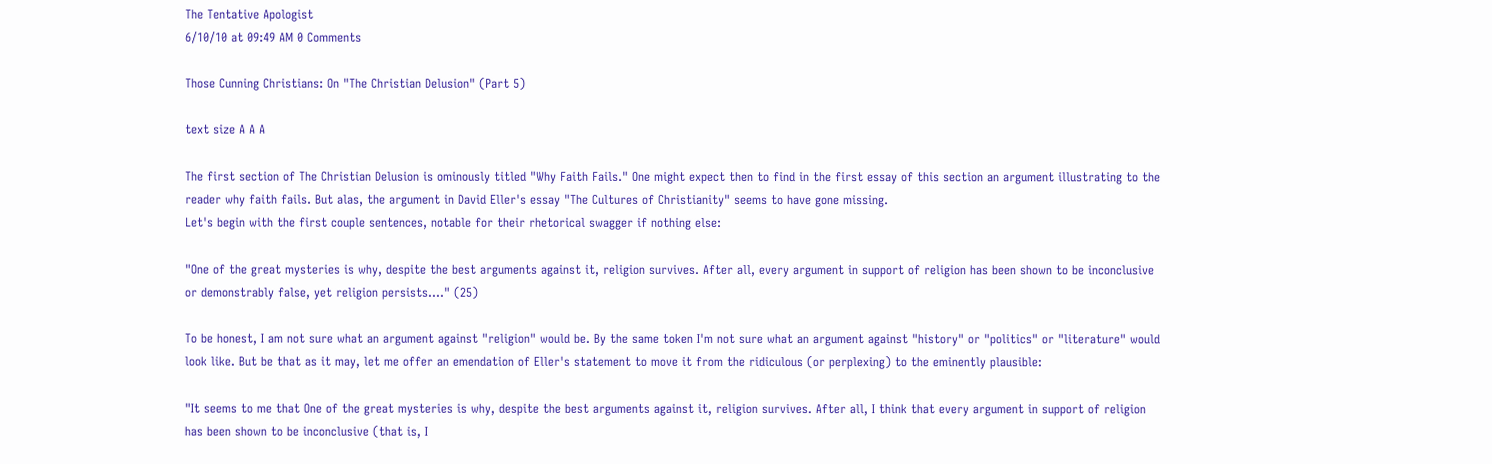The Tentative Apologist
6/10/10 at 09:49 AM 0 Comments

Those Cunning Christians: On "The Christian Delusion" (Part 5)

text size A A A

The first section of The Christian Delusion is ominously titled "Why Faith Fails." One might expect then to find in the first essay of this section an argument illustrating to the reader why faith fails. But alas, the argument in David Eller's essay "The Cultures of Christianity" seems to have gone missing.
Let's begin with the first couple sentences, notable for their rhetorical swagger if nothing else:

"One of the great mysteries is why, despite the best arguments against it, religion survives. After all, every argument in support of religion has been shown to be inconclusive or demonstrably false, yet religion persists...." (25)

To be honest, I am not sure what an argument against "religion" would be. By the same token I'm not sure what an argument against "history" or "politics" or "literature" would look like. But be that as it may, let me offer an emendation of Eller's statement to move it from the ridiculous (or perplexing) to the eminently plausible:

"It seems to me that One of the great mysteries is why, despite the best arguments against it, religion survives. After all, I think that every argument in support of religion has been shown to be inconclusive (that is, I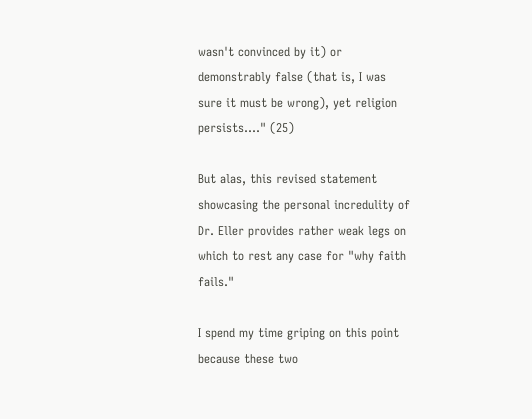wasn't convinced by it) or demonstrably false (that is, I was sure it must be wrong), yet religion persists...." (25)

But alas, this revised statement showcasing the personal incredulity of Dr. Eller provides rather weak legs on which to rest any case for "why faith fails."

I spend my time griping on this point because these two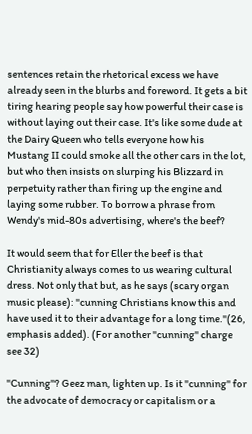sentences retain the rhetorical excess we have already seen in the blurbs and foreword. It gets a bit tiring hearing people say how powerful their case is without laying out their case. It's like some dude at the Dairy Queen who tells everyone how his Mustang II could smoke all the other cars in the lot, but who then insists on slurping his Blizzard in perpetuity rather than firing up the engine and laying some rubber. To borrow a phrase from Wendy's mid-80s advertising, where's the beef?

It would seem that for Eller the beef is that Christianity always comes to us wearing cultural dress. Not only that but, as he says (scary organ music please): "cunning Christians know this and have used it to their advantage for a long time."(26, emphasis added). (For another "cunning" charge see 32)

"Cunning"? Geez man, lighten up. Is it "cunning" for the advocate of democracy or capitalism or a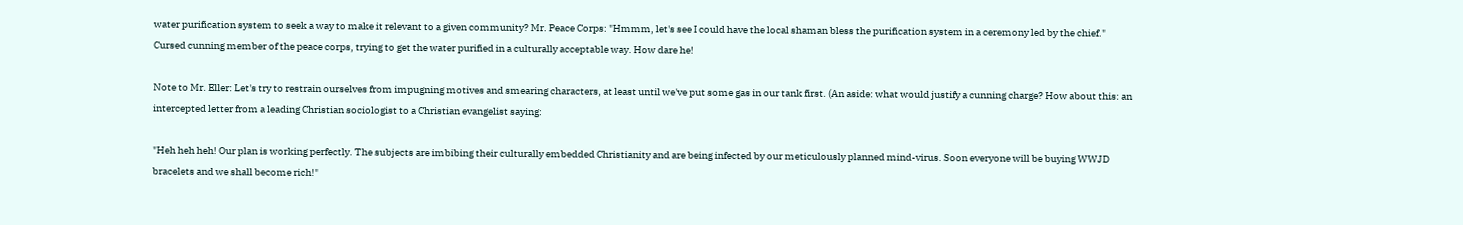water purification system to seek a way to make it relevant to a given community? Mr. Peace Corps: "Hmmm, let's see I could have the local shaman bless the purification system in a ceremony led by the chief." Cursed cunning member of the peace corps, trying to get the water purified in a culturally acceptable way. How dare he!

Note to Mr. Eller: Let's try to restrain ourselves from impugning motives and smearing characters, at least until we've put some gas in our tank first. (An aside: what would justify a cunning charge? How about this: an intercepted letter from a leading Christian sociologist to a Christian evangelist saying:

"Heh heh heh! Our plan is working perfectly. The subjects are imbibing their culturally embedded Christianity and are being infected by our meticulously planned mind-virus. Soon everyone will be buying WWJD bracelets and we shall become rich!"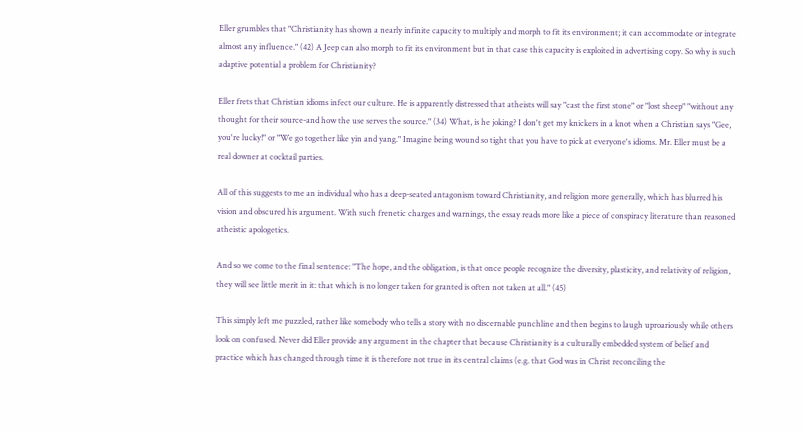Eller grumbles that "Christianity has shown a nearly infinite capacity to multiply and morph to fit its environment; it can accommodate or integrate almost any influence." (42) A Jeep can also morph to fit its environment but in that case this capacity is exploited in advertising copy. So why is such adaptive potential a problem for Christianity?

Eller frets that Christian idioms infect our culture. He is apparently distressed that atheists will say "cast the first stone" or "lost sheep" "without any thought for their source-and how the use serves the source." (34) What, is he joking? I don't get my knickers in a knot when a Christian says "Gee, you're lucky!" or "We go together like yin and yang." Imagine being wound so tight that you have to pick at everyone's idioms. Mr. Eller must be a real downer at cocktail parties.

All of this suggests to me an individual who has a deep-seated antagonism toward Christianity, and religion more generally, which has blurred his vision and obscured his argument. With such frenetic charges and warnings, the essay reads more like a piece of conspiracy literature than reasoned atheistic apologetics.

And so we come to the final sentence: "The hope, and the obligation, is that once people recognize the diversity, plasticity, and relativity of religion, they will see little merit in it: that which is no longer taken for granted is often not taken at all." (45)

This simply left me puzzled, rather like somebody who tells a story with no discernable punchline and then begins to laugh uproariously while others look on confused. Never did Eller provide any argument in the chapter that because Christianity is a culturally embedded system of belief and practice which has changed through time it is therefore not true in its central claims (e.g. that God was in Christ reconciling the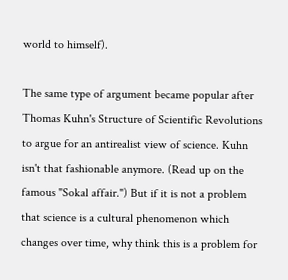world to himself).

The same type of argument became popular after Thomas Kuhn's Structure of Scientific Revolutions to argue for an antirealist view of science. Kuhn isn't that fashionable anymore. (Read up on the famous "Sokal affair.") But if it is not a problem that science is a cultural phenomenon which changes over time, why think this is a problem for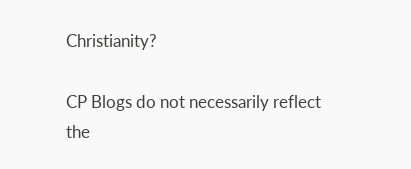Christianity?

CP Blogs do not necessarily reflect the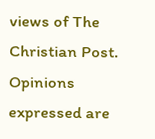views of The Christian Post. Opinions expressed are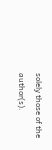solely those of the author(s).